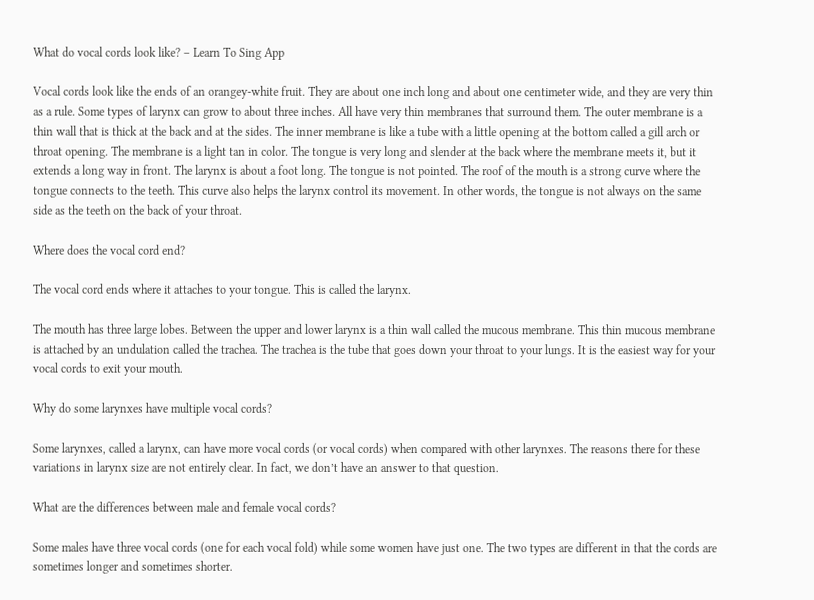What do vocal cords look like? – Learn To Sing App

Vocal cords look like the ends of an orangey-white fruit. They are about one inch long and about one centimeter wide, and they are very thin as a rule. Some types of larynx can grow to about three inches. All have very thin membranes that surround them. The outer membrane is a thin wall that is thick at the back and at the sides. The inner membrane is like a tube with a little opening at the bottom called a gill arch or throat opening. The membrane is a light tan in color. The tongue is very long and slender at the back where the membrane meets it, but it extends a long way in front. The larynx is about a foot long. The tongue is not pointed. The roof of the mouth is a strong curve where the tongue connects to the teeth. This curve also helps the larynx control its movement. In other words, the tongue is not always on the same side as the teeth on the back of your throat.

Where does the vocal cord end?

The vocal cord ends where it attaches to your tongue. This is called the larynx.

The mouth has three large lobes. Between the upper and lower larynx is a thin wall called the mucous membrane. This thin mucous membrane is attached by an undulation called the trachea. The trachea is the tube that goes down your throat to your lungs. It is the easiest way for your vocal cords to exit your mouth.

Why do some larynxes have multiple vocal cords?

Some larynxes, called a larynx, can have more vocal cords (or vocal cords) when compared with other larynxes. The reasons there for these variations in larynx size are not entirely clear. In fact, we don’t have an answer to that question.

What are the differences between male and female vocal cords?

Some males have three vocal cords (one for each vocal fold) while some women have just one. The two types are different in that the cords are sometimes longer and sometimes shorter.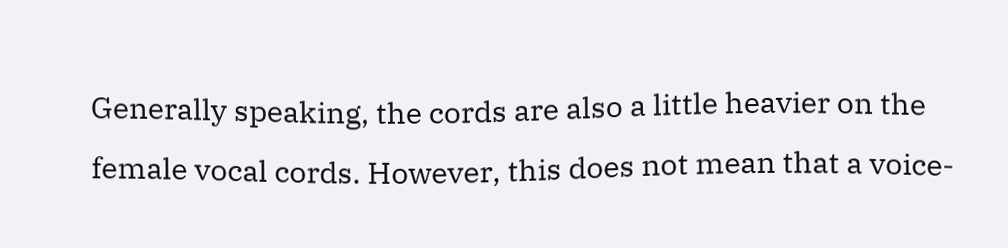Generally speaking, the cords are also a little heavier on the female vocal cords. However, this does not mean that a voice-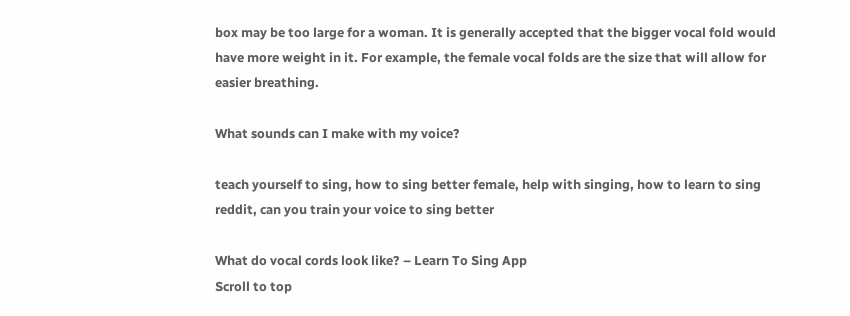box may be too large for a woman. It is generally accepted that the bigger vocal fold would have more weight in it. For example, the female vocal folds are the size that will allow for easier breathing.

What sounds can I make with my voice?

teach yourself to sing, how to sing better female, help with singing, how to learn to sing reddit, can you train your voice to sing better

What do vocal cords look like? – Learn To Sing App
Scroll to top